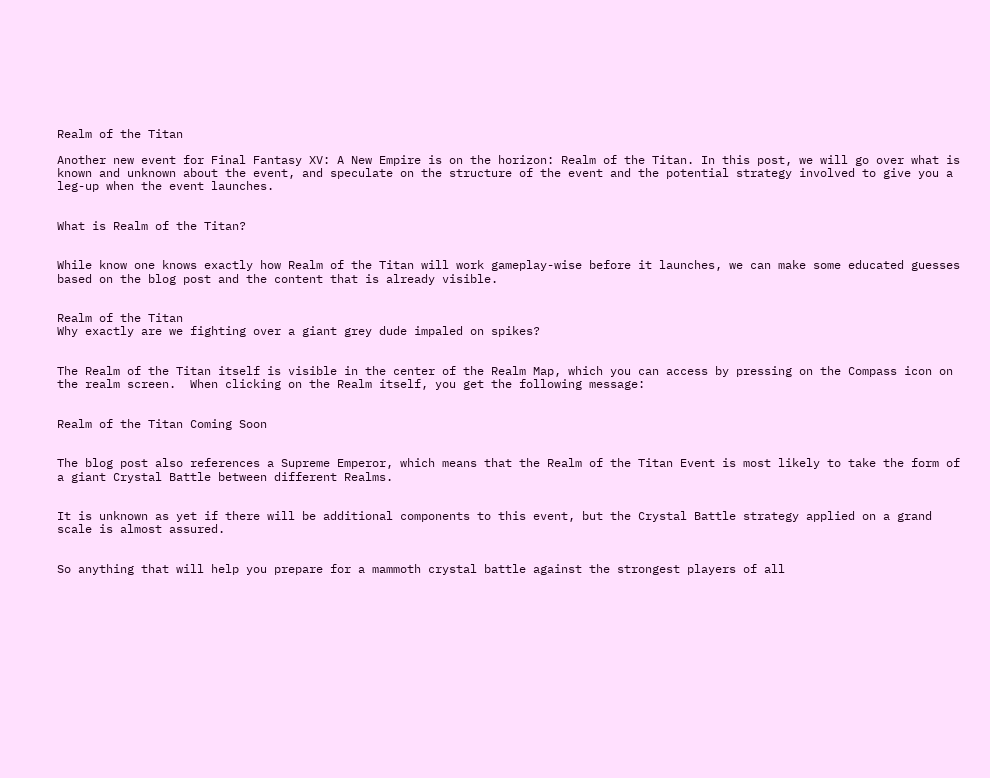Realm of the Titan

Another new event for Final Fantasy XV: A New Empire is on the horizon: Realm of the Titan. In this post, we will go over what is known and unknown about the event, and speculate on the structure of the event and the potential strategy involved to give you a leg-up when the event launches.


What is Realm of the Titan?


While know one knows exactly how Realm of the Titan will work gameplay-wise before it launches, we can make some educated guesses based on the blog post and the content that is already visible.


Realm of the Titan
Why exactly are we fighting over a giant grey dude impaled on spikes?


The Realm of the Titan itself is visible in the center of the Realm Map, which you can access by pressing on the Compass icon on the realm screen.  When clicking on the Realm itself, you get the following message:


Realm of the Titan Coming Soon


The blog post also references a Supreme Emperor, which means that the Realm of the Titan Event is most likely to take the form of a giant Crystal Battle between different Realms.


It is unknown as yet if there will be additional components to this event, but the Crystal Battle strategy applied on a grand scale is almost assured.


So anything that will help you prepare for a mammoth crystal battle against the strongest players of all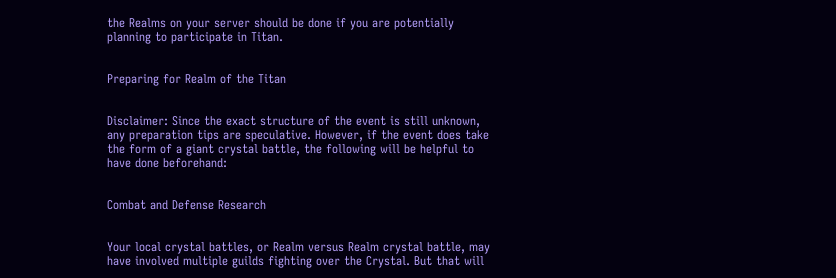the Realms on your server should be done if you are potentially planning to participate in Titan.


Preparing for Realm of the Titan


Disclaimer: Since the exact structure of the event is still unknown, any preparation tips are speculative. However, if the event does take the form of a giant crystal battle, the following will be helpful to have done beforehand:


Combat and Defense Research


Your local crystal battles, or Realm versus Realm crystal battle, may have involved multiple guilds fighting over the Crystal. But that will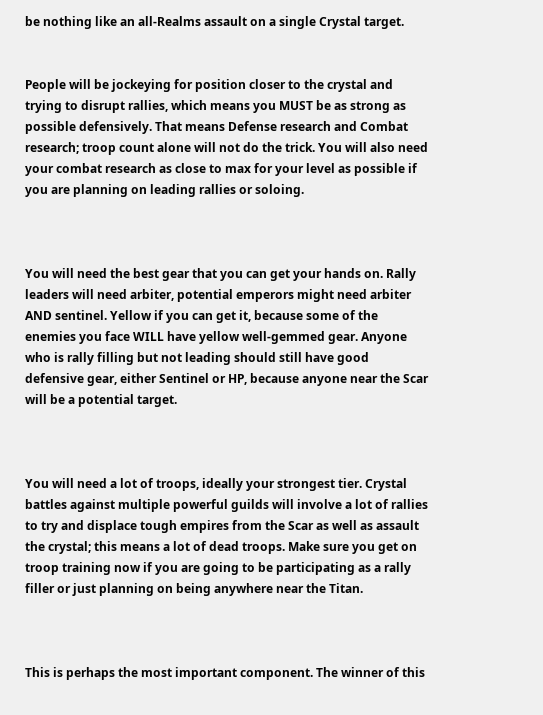be nothing like an all-Realms assault on a single Crystal target.


People will be jockeying for position closer to the crystal and trying to disrupt rallies, which means you MUST be as strong as possible defensively. That means Defense research and Combat research; troop count alone will not do the trick. You will also need your combat research as close to max for your level as possible if you are planning on leading rallies or soloing.



You will need the best gear that you can get your hands on. Rally leaders will need arbiter, potential emperors might need arbiter AND sentinel. Yellow if you can get it, because some of the enemies you face WILL have yellow well-gemmed gear. Anyone who is rally filling but not leading should still have good defensive gear, either Sentinel or HP, because anyone near the Scar will be a potential target.



You will need a lot of troops, ideally your strongest tier. Crystal battles against multiple powerful guilds will involve a lot of rallies to try and displace tough empires from the Scar as well as assault the crystal; this means a lot of dead troops. Make sure you get on troop training now if you are going to be participating as a rally filler or just planning on being anywhere near the Titan.



This is perhaps the most important component. The winner of this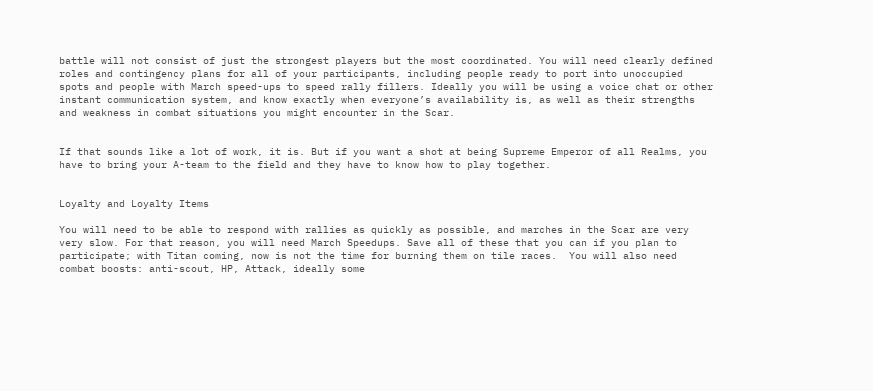battle will not consist of just the strongest players but the most coordinated. You will need clearly defined roles and contingency plans for all of your participants, including people ready to port into unoccupied spots and people with March speed-ups to speed rally fillers. Ideally you will be using a voice chat or other instant communication system, and know exactly when everyone’s availability is, as well as their strengths and weakness in combat situations you might encounter in the Scar.


If that sounds like a lot of work, it is. But if you want a shot at being Supreme Emperor of all Realms, you have to bring your A-team to the field and they have to know how to play together.


Loyalty and Loyalty Items

You will need to be able to respond with rallies as quickly as possible, and marches in the Scar are very very slow. For that reason, you will need March Speedups. Save all of these that you can if you plan to participate; with Titan coming, now is not the time for burning them on tile races.  You will also need combat boosts: anti-scout, HP, Attack, ideally some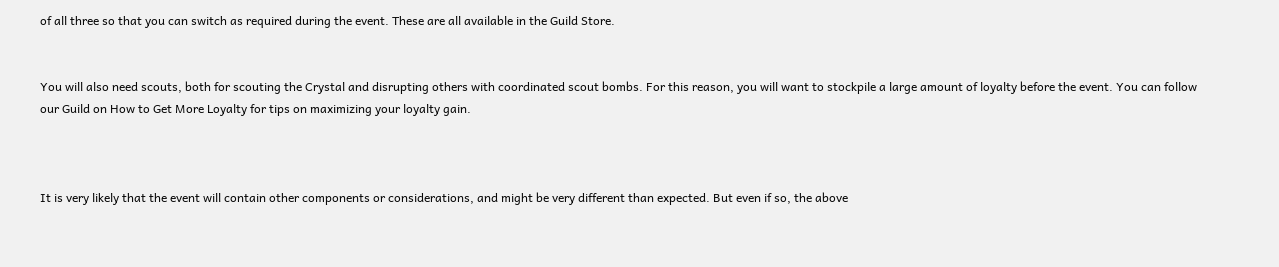of all three so that you can switch as required during the event. These are all available in the Guild Store.


You will also need scouts, both for scouting the Crystal and disrupting others with coordinated scout bombs. For this reason, you will want to stockpile a large amount of loyalty before the event. You can follow our Guild on How to Get More Loyalty for tips on maximizing your loyalty gain.



It is very likely that the event will contain other components or considerations, and might be very different than expected. But even if so, the above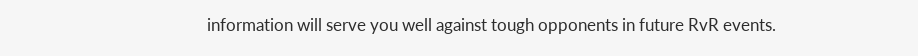information will serve you well against tough opponents in future RvR events.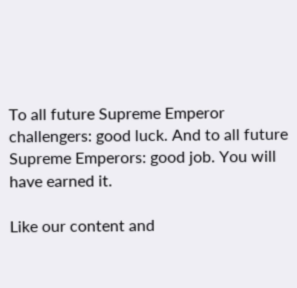To all future Supreme Emperor challengers: good luck. And to all future Supreme Emperors: good job. You will have earned it.

Like our content and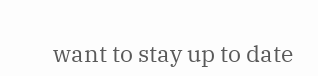want to stay up to date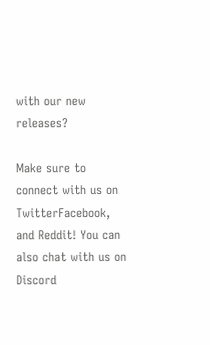with our new releases?

Make sure to connect with us on TwitterFacebook, and Reddit! You can also chat with us on Discord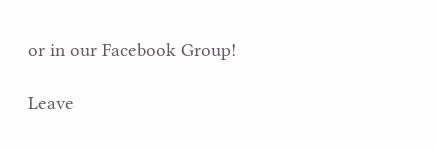or in our Facebook Group!

Leave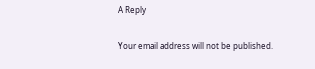A Reply

Your email address will not be published.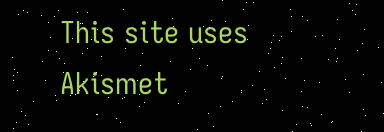This site uses Akismet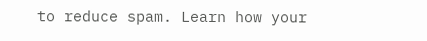to reduce spam. Learn how your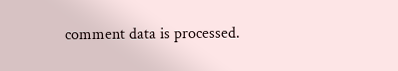comment data is processed.